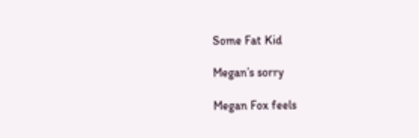Some Fat Kid

Megan’s sorry

Megan Fox feels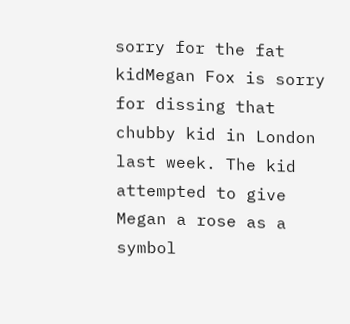sorry for the fat kidMegan Fox is sorry for dissing that chubby kid in London last week. The kid attempted to give Megan a rose as a symbol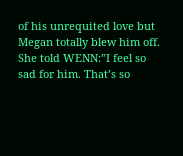of his unrequited love but Megan totally blew him off. She told WENN:”I feel so sad for him. That’s so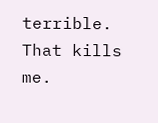terrible. That kills me.